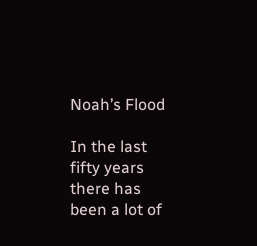Noah’s Flood

In the last fifty years there has been a lot of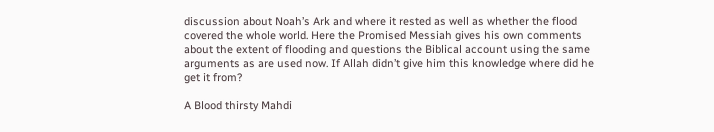discussion about Noah’s Ark and where it rested as well as whether the flood covered the whole world. Here the Promised Messiah gives his own comments about the extent of flooding and questions the Biblical account using the same arguments as are used now. If Allah didn’t give him this knowledge where did he get it from?

A Blood thirsty Mahdi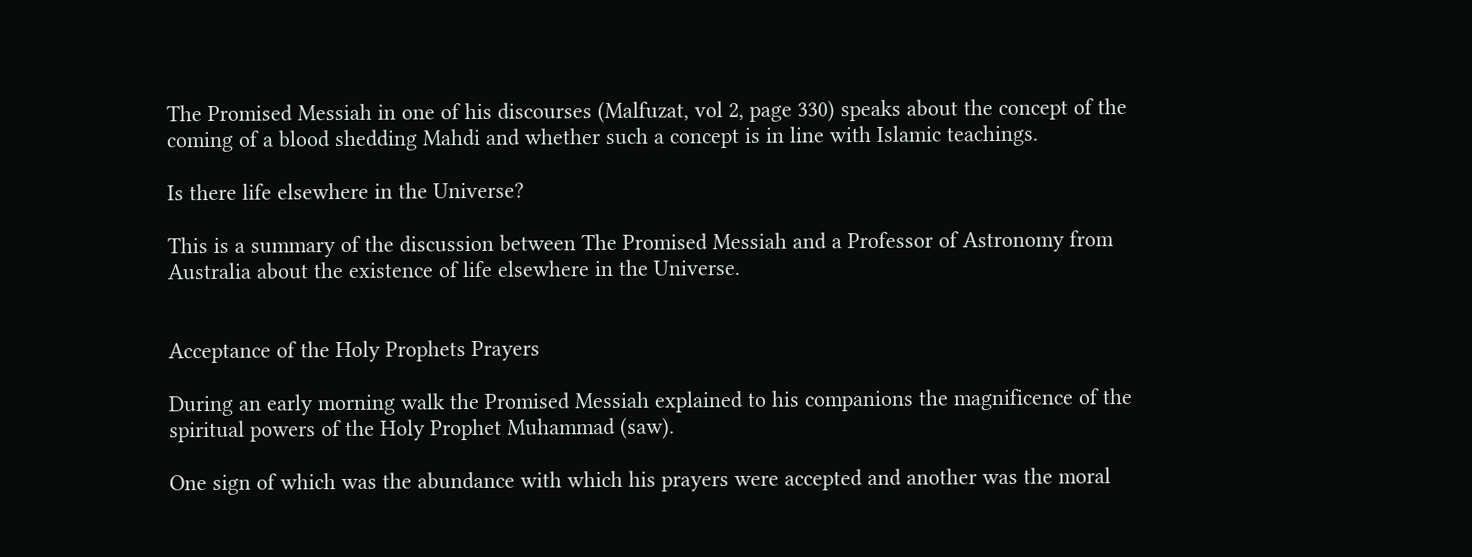The Promised Messiah in one of his discourses (Malfuzat, vol 2, page 330) speaks about the concept of the coming of a blood shedding Mahdi and whether such a concept is in line with Islamic teachings.

Is there life elsewhere in the Universe?

This is a summary of the discussion between The Promised Messiah and a Professor of Astronomy from Australia about the existence of life elsewhere in the Universe.


Acceptance of the Holy Prophets Prayers

During an early morning walk the Promised Messiah explained to his companions the magnificence of the spiritual powers of the Holy Prophet Muhammad (saw).

One sign of which was the abundance with which his prayers were accepted and another was the moral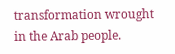transformation wrought in the Arab people.